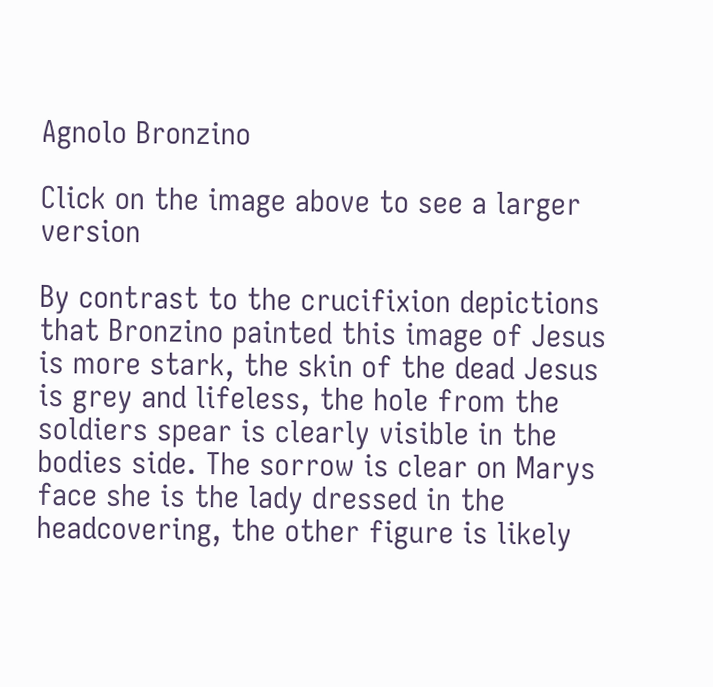Agnolo Bronzino

Click on the image above to see a larger version

By contrast to the crucifixion depictions that Bronzino painted this image of Jesus is more stark, the skin of the dead Jesus is grey and lifeless, the hole from the soldiers spear is clearly visible in the bodies side. The sorrow is clear on Marys face she is the lady dressed in the headcovering, the other figure is likely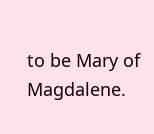to be Mary of Magdalene.